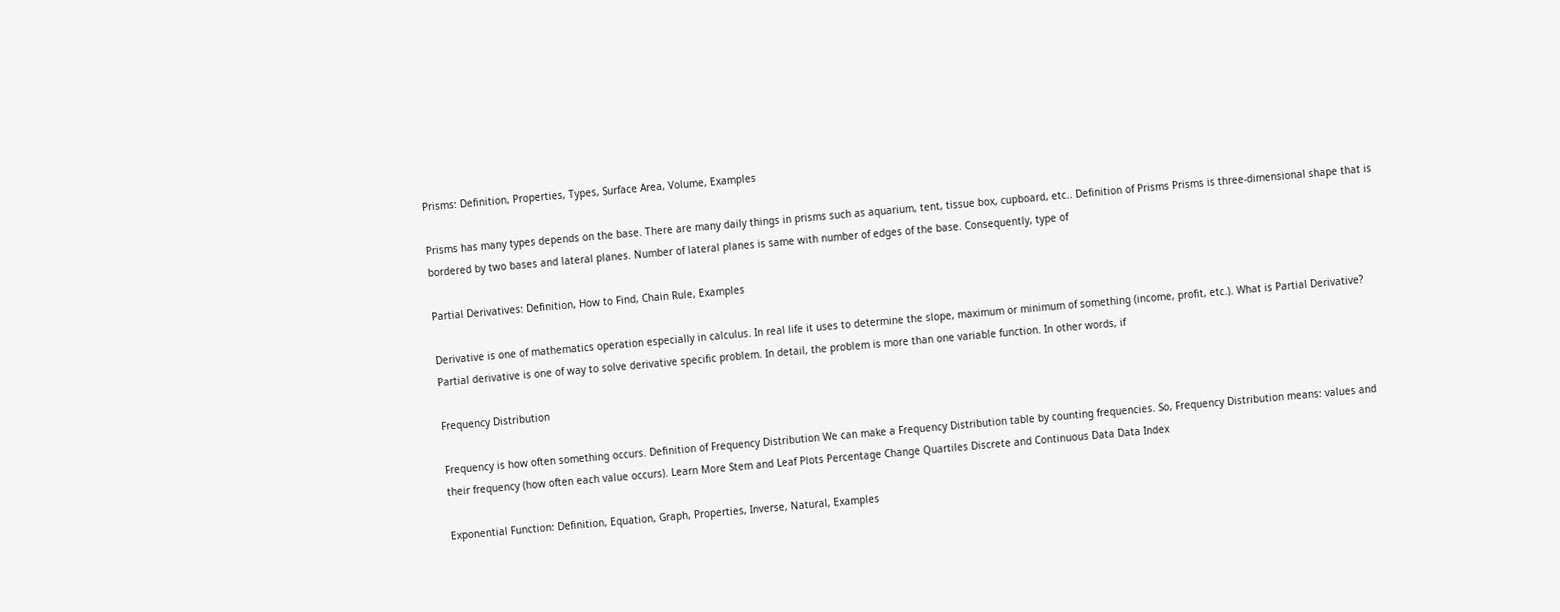Prisms: Definition, Properties, Types, Surface Area, Volume, Examples

Prisms has many types depends on the base. There are many daily things in prisms such as aquarium, tent, tissue box, cupboard, etc.. Definition of Prisms Prisms is three-dimensional shape that is bordered by two bases and lateral planes. Number of lateral planes is same with number of edges of the base. Consequently, type of

Partial Derivatives: Definition, How to Find, Chain Rule, Examples

Derivative is one of mathematics operation especially in calculus. In real life it uses to determine the slope, maximum or minimum of something (income, profit, etc.). What is Partial Derivative? Partial derivative is one of way to solve derivative specific problem. In detail, the problem is more than one variable function. In other words, if

Frequency Distribution

Frequency is how often something occurs. Definition of Frequency Distribution We can make a Frequency Distribution table by counting frequencies. So, Frequency Distribution means: values and their frequency (how often each value occurs). Learn More Stem and Leaf Plots Percentage Change Quartiles Discrete and Continuous Data Data Index

Exponential Function: Definition, Equation, Graph, Properties, Inverse, Natural, Examples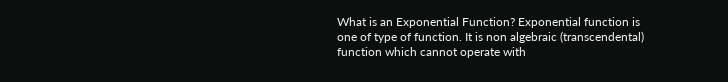What is an Exponential Function? Exponential function is one of type of function. It is non algebraic (transcendental) function which cannot operate with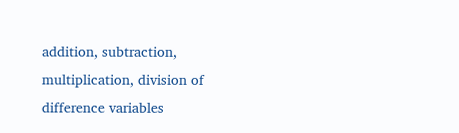addition, subtraction, multiplication, division of difference variables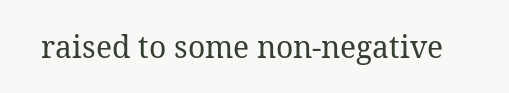raised to some non-negative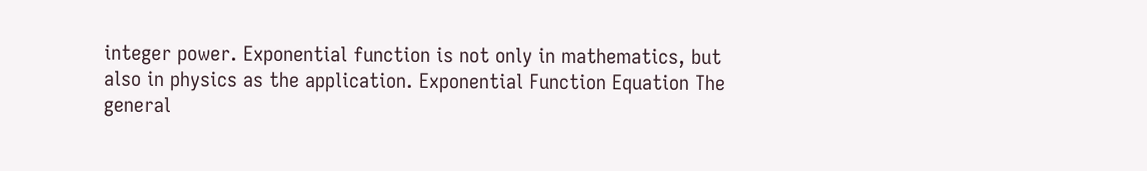integer power. Exponential function is not only in mathematics, but also in physics as the application. Exponential Function Equation The general